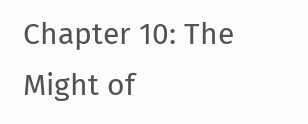Chapter 10: The Might of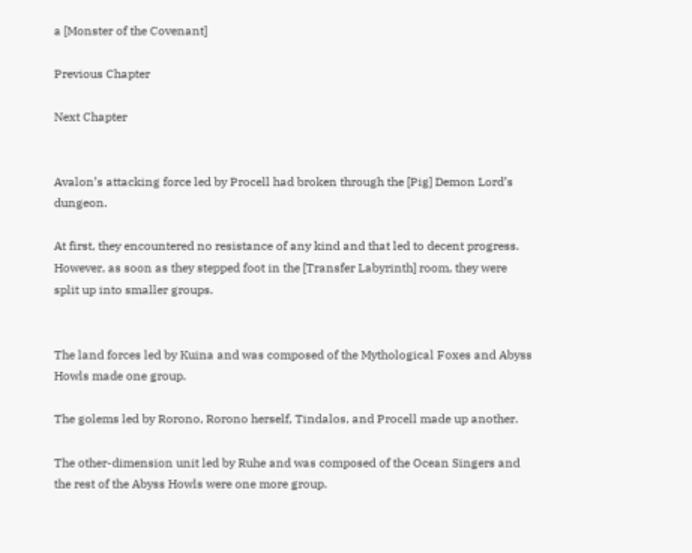a [Monster of the Covenant]

Previous Chapter

Next Chapter


Avalon’s attacking force led by Procell had broken through the [Pig] Demon Lord’s dungeon.

At first, they encountered no resistance of any kind and that led to decent progress. However, as soon as they stepped foot in the [Transfer Labyrinth] room, they were split up into smaller groups.


The land forces led by Kuina and was composed of the Mythological Foxes and Abyss Howls made one group.

The golems led by Rorono, Rorono herself, Tindalos, and Procell made up another.

The other-dimension unit led by Ruhe and was composed of the Ocean Singers and the rest of the Abyss Howls were one more group.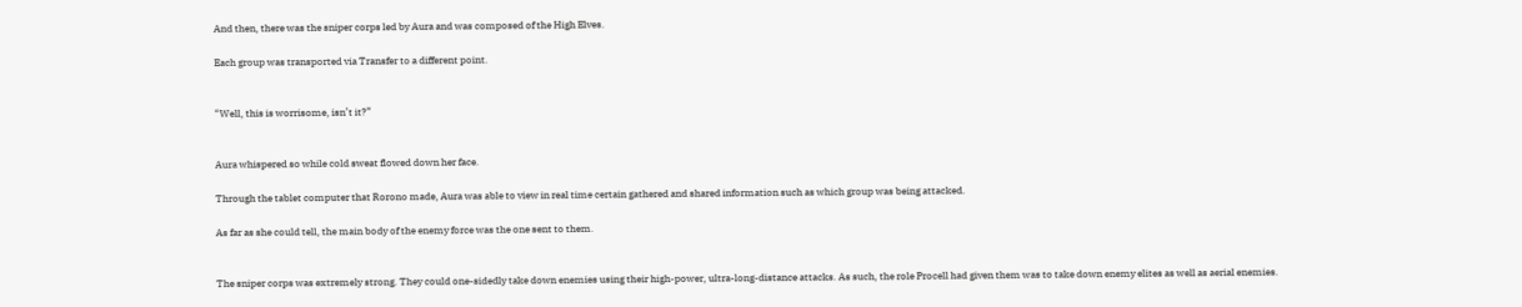And then, there was the sniper corps led by Aura and was composed of the High Elves.

Each group was transported via Transfer to a different point.


“Well, this is worrisome, isn’t it?”


Aura whispered so while cold sweat flowed down her face.

Through the tablet computer that Rorono made, Aura was able to view in real time certain gathered and shared information such as which group was being attacked.

As far as she could tell, the main body of the enemy force was the one sent to them.


The sniper corps was extremely strong. They could one-sidedly take down enemies using their high-power, ultra-long-distance attacks. As such, the role Procell had given them was to take down enemy elites as well as aerial enemies.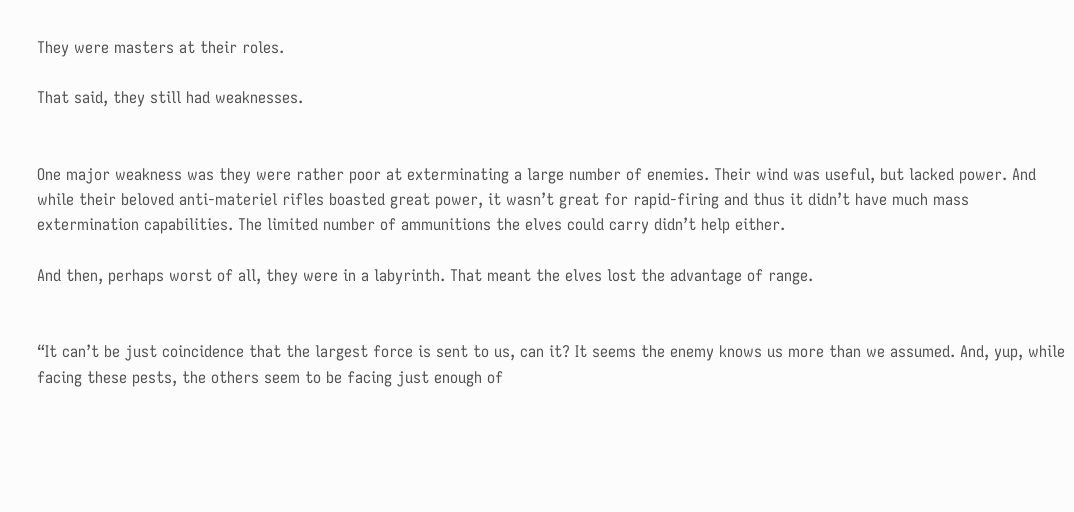They were masters at their roles.

That said, they still had weaknesses.


One major weakness was they were rather poor at exterminating a large number of enemies. Their wind was useful, but lacked power. And while their beloved anti-materiel rifles boasted great power, it wasn’t great for rapid-firing and thus it didn’t have much mass extermination capabilities. The limited number of ammunitions the elves could carry didn’t help either.

And then, perhaps worst of all, they were in a labyrinth. That meant the elves lost the advantage of range.


“It can’t be just coincidence that the largest force is sent to us, can it? It seems the enemy knows us more than we assumed. And, yup, while facing these pests, the others seem to be facing just enough of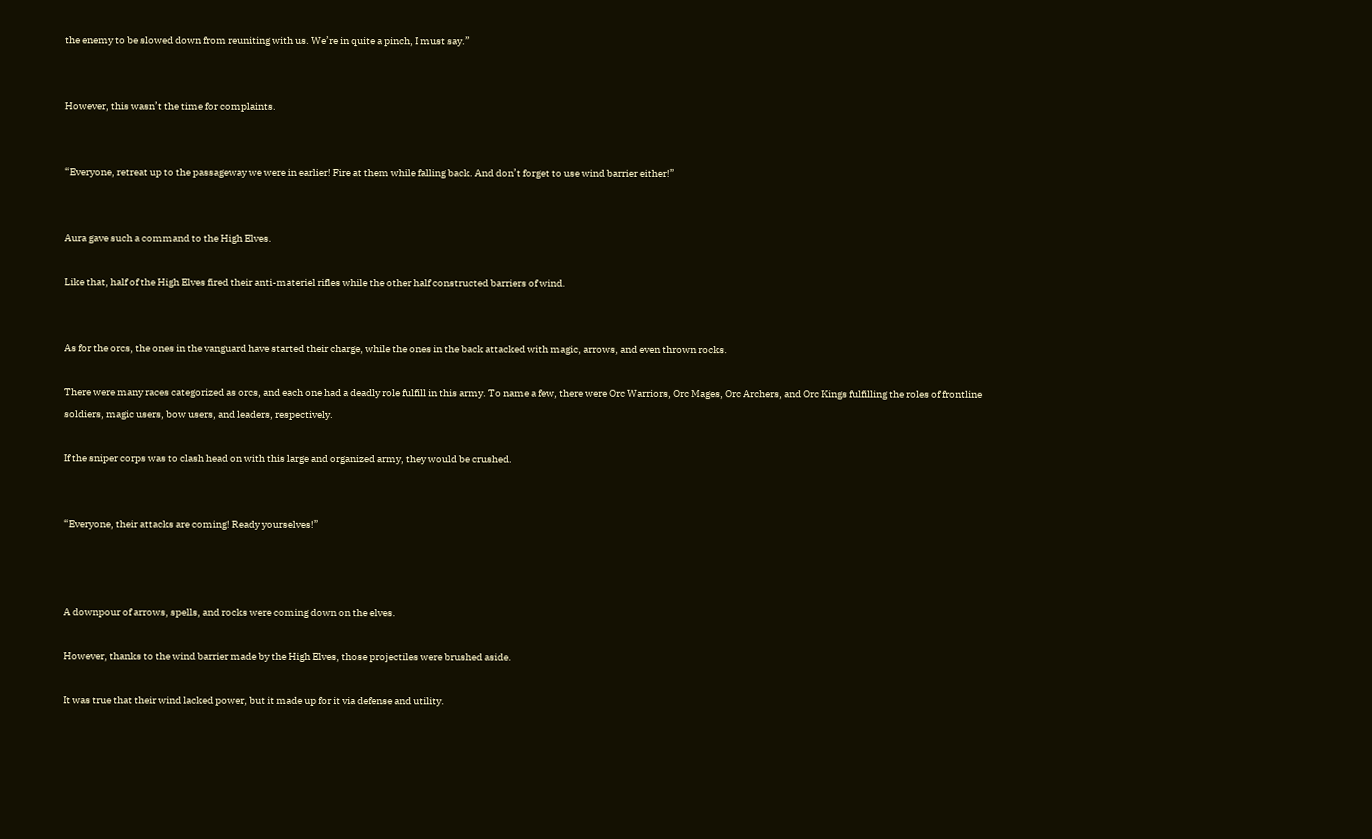the enemy to be slowed down from reuniting with us. We’re in quite a pinch, I must say.”


However, this wasn’t the time for complaints.


“Everyone, retreat up to the passageway we were in earlier! Fire at them while falling back. And don’t forget to use wind barrier either!”


Aura gave such a command to the High Elves.

Like that, half of the High Elves fired their anti-materiel rifles while the other half constructed barriers of wind.


As for the orcs, the ones in the vanguard have started their charge, while the ones in the back attacked with magic, arrows, and even thrown rocks.

There were many races categorized as orcs, and each one had a deadly role fulfill in this army. To name a few, there were Orc Warriors, Orc Mages, Orc Archers, and Orc Kings fulfilling the roles of frontline soldiers, magic users, bow users, and leaders, respectively.

If the sniper corps was to clash head on with this large and organized army, they would be crushed.


“Everyone, their attacks are coming! Ready yourselves!”



A downpour of arrows, spells, and rocks were coming down on the elves.

However, thanks to the wind barrier made by the High Elves, those projectiles were brushed aside.

It was true that their wind lacked power, but it made up for it via defense and utility.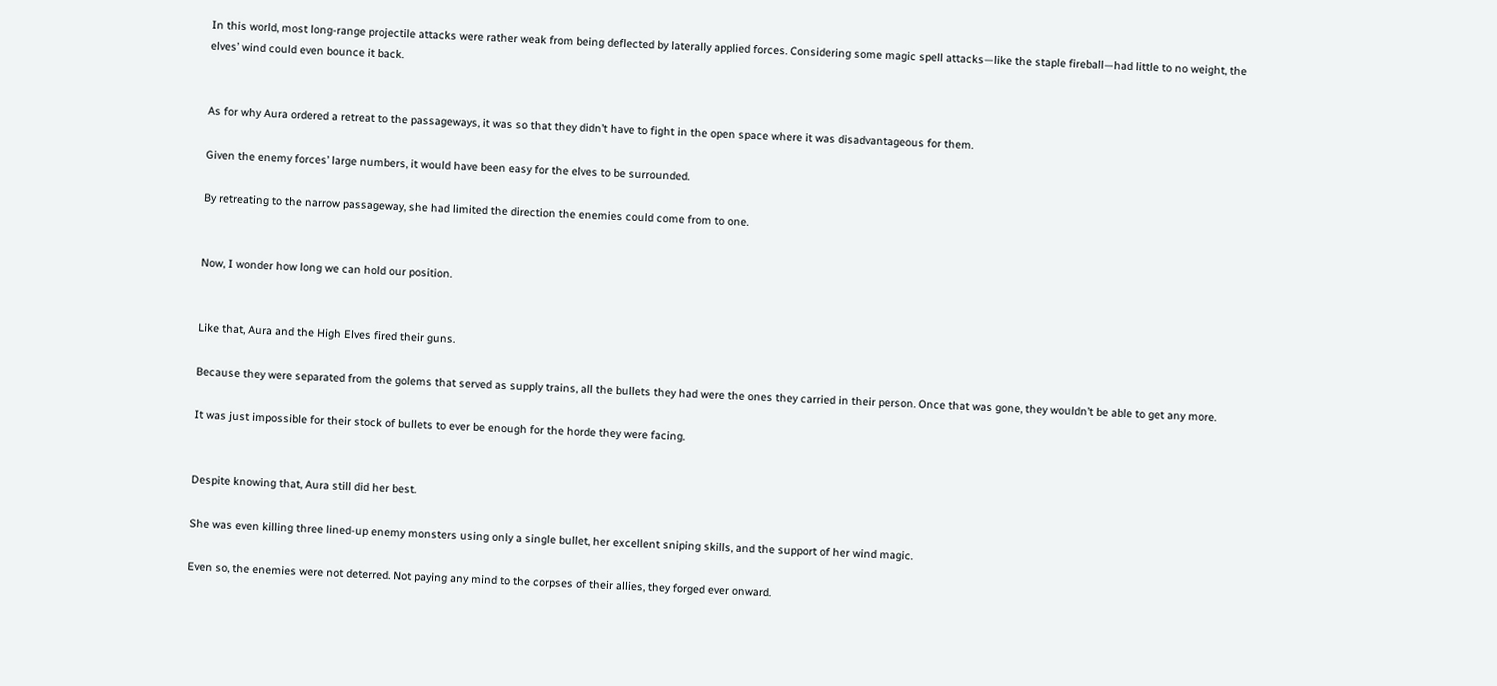In this world, most long-range projectile attacks were rather weak from being deflected by laterally applied forces. Considering some magic spell attacks—like the staple fireball—had little to no weight, the elves’ wind could even bounce it back.


As for why Aura ordered a retreat to the passageways, it was so that they didn’t have to fight in the open space where it was disadvantageous for them.

Given the enemy forces’ large numbers, it would have been easy for the elves to be surrounded.

By retreating to the narrow passageway, she had limited the direction the enemies could come from to one.


Now, I wonder how long we can hold our position.


Like that, Aura and the High Elves fired their guns.

Because they were separated from the golems that served as supply trains, all the bullets they had were the ones they carried in their person. Once that was gone, they wouldn’t be able to get any more.

It was just impossible for their stock of bullets to ever be enough for the horde they were facing.


Despite knowing that, Aura still did her best.

She was even killing three lined-up enemy monsters using only a single bullet, her excellent sniping skills, and the support of her wind magic.

Even so, the enemies were not deterred. Not paying any mind to the corpses of their allies, they forged ever onward.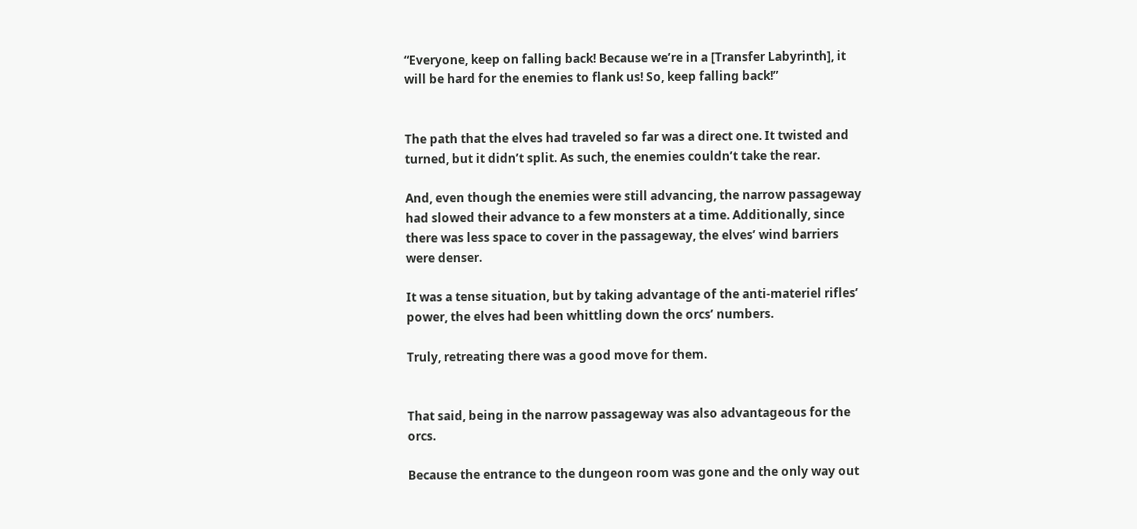“Everyone, keep on falling back! Because we’re in a [Transfer Labyrinth], it will be hard for the enemies to flank us! So, keep falling back!”


The path that the elves had traveled so far was a direct one. It twisted and turned, but it didn’t split. As such, the enemies couldn’t take the rear.

And, even though the enemies were still advancing, the narrow passageway had slowed their advance to a few monsters at a time. Additionally, since there was less space to cover in the passageway, the elves’ wind barriers were denser.

It was a tense situation, but by taking advantage of the anti-materiel rifles’ power, the elves had been whittling down the orcs’ numbers.

Truly, retreating there was a good move for them.


That said, being in the narrow passageway was also advantageous for the orcs.

Because the entrance to the dungeon room was gone and the only way out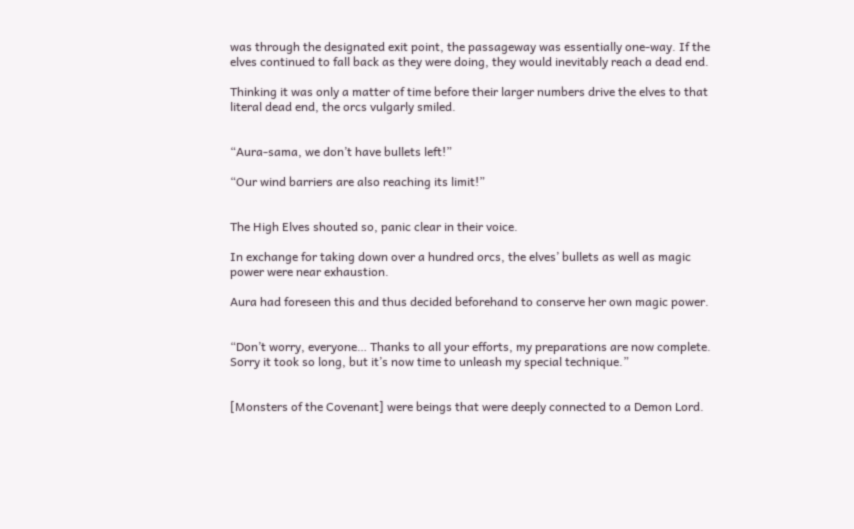was through the designated exit point, the passageway was essentially one-way. If the elves continued to fall back as they were doing, they would inevitably reach a dead end.

Thinking it was only a matter of time before their larger numbers drive the elves to that literal dead end, the orcs vulgarly smiled.


“Aura-sama, we don’t have bullets left!”

“Our wind barriers are also reaching its limit!”


The High Elves shouted so, panic clear in their voice.

In exchange for taking down over a hundred orcs, the elves’ bullets as well as magic power were near exhaustion.

Aura had foreseen this and thus decided beforehand to conserve her own magic power.


“Don’t worry, everyone… Thanks to all your efforts, my preparations are now complete. Sorry it took so long, but it’s now time to unleash my special technique.”


[Monsters of the Covenant] were beings that were deeply connected to a Demon Lord.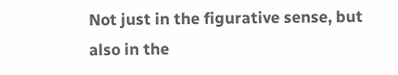Not just in the figurative sense, but also in the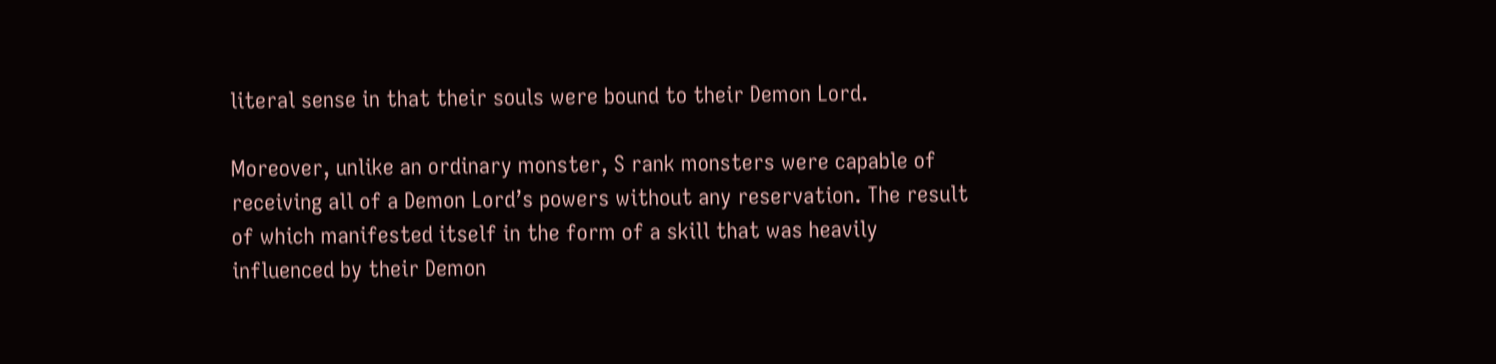literal sense in that their souls were bound to their Demon Lord.

Moreover, unlike an ordinary monster, S rank monsters were capable of receiving all of a Demon Lord’s powers without any reservation. The result of which manifested itself in the form of a skill that was heavily influenced by their Demon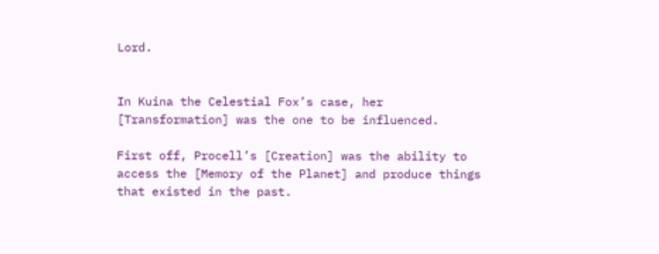Lord.


In Kuina the Celestial Fox’s case, her [Transformation] was the one to be influenced.

First off, Procell’s [Creation] was the ability to access the [Memory of the Planet] and produce things that existed in the past.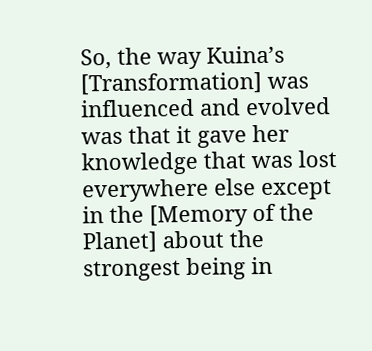So, the way Kuina’s [Transformation] was influenced and evolved was that it gave her knowledge that was lost everywhere else except in the [Memory of the Planet] about the strongest being in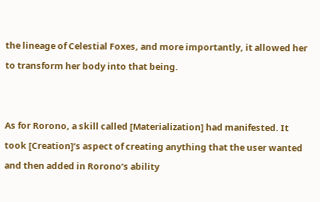the lineage of Celestial Foxes, and more importantly, it allowed her to transform her body into that being.


As for Rorono, a skill called [Materialization] had manifested. It took [Creation]’s aspect of creating anything that the user wanted and then added in Rorono’s ability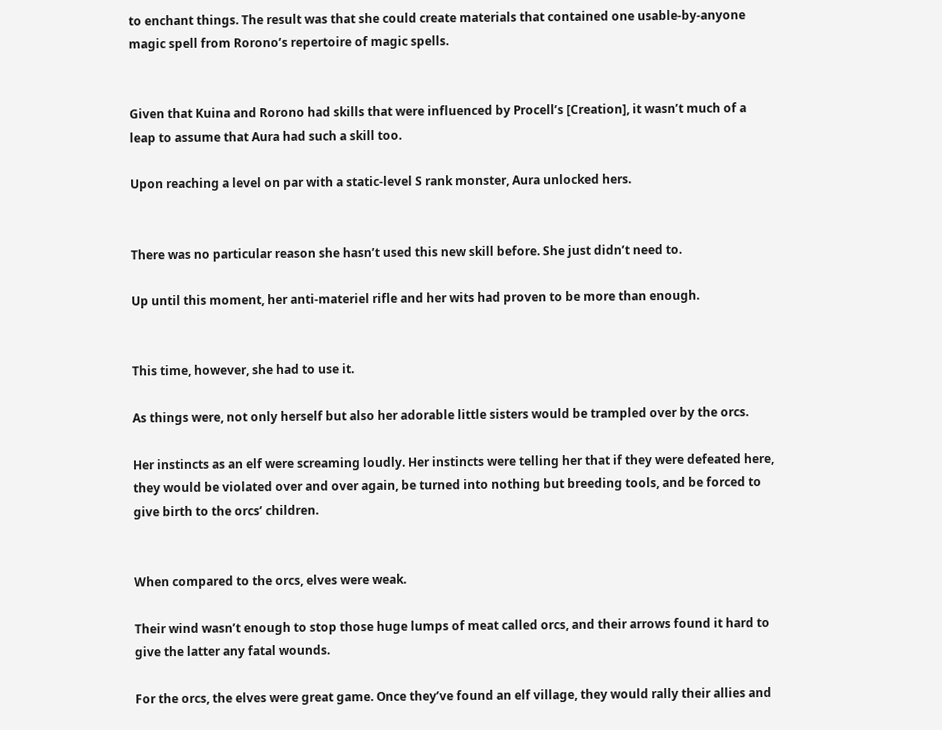to enchant things. The result was that she could create materials that contained one usable-by-anyone magic spell from Rorono’s repertoire of magic spells.


Given that Kuina and Rorono had skills that were influenced by Procell’s [Creation], it wasn’t much of a leap to assume that Aura had such a skill too.

Upon reaching a level on par with a static-level S rank monster, Aura unlocked hers.


There was no particular reason she hasn’t used this new skill before. She just didn’t need to.

Up until this moment, her anti-materiel rifle and her wits had proven to be more than enough.


This time, however, she had to use it.

As things were, not only herself but also her adorable little sisters would be trampled over by the orcs.

Her instincts as an elf were screaming loudly. Her instincts were telling her that if they were defeated here, they would be violated over and over again, be turned into nothing but breeding tools, and be forced to give birth to the orcs’ children.


When compared to the orcs, elves were weak.

Their wind wasn’t enough to stop those huge lumps of meat called orcs, and their arrows found it hard to give the latter any fatal wounds.

For the orcs, the elves were great game. Once they’ve found an elf village, they would rally their allies and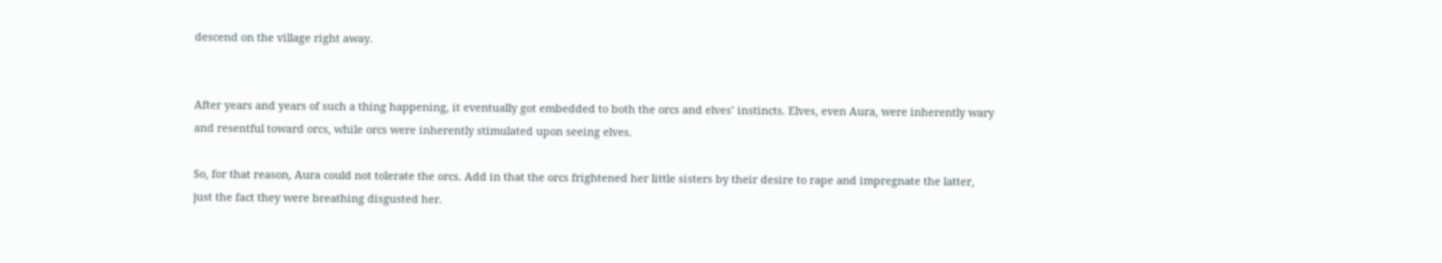descend on the village right away.


After years and years of such a thing happening, it eventually got embedded to both the orcs and elves’ instincts. Elves, even Aura, were inherently wary and resentful toward orcs, while orcs were inherently stimulated upon seeing elves.

So, for that reason, Aura could not tolerate the orcs. Add in that the orcs frightened her little sisters by their desire to rape and impregnate the latter, just the fact they were breathing disgusted her.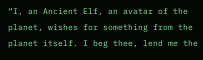“I, an Ancient Elf, an avatar of the planet, wishes for something from the planet itself. I beg thee, lend me the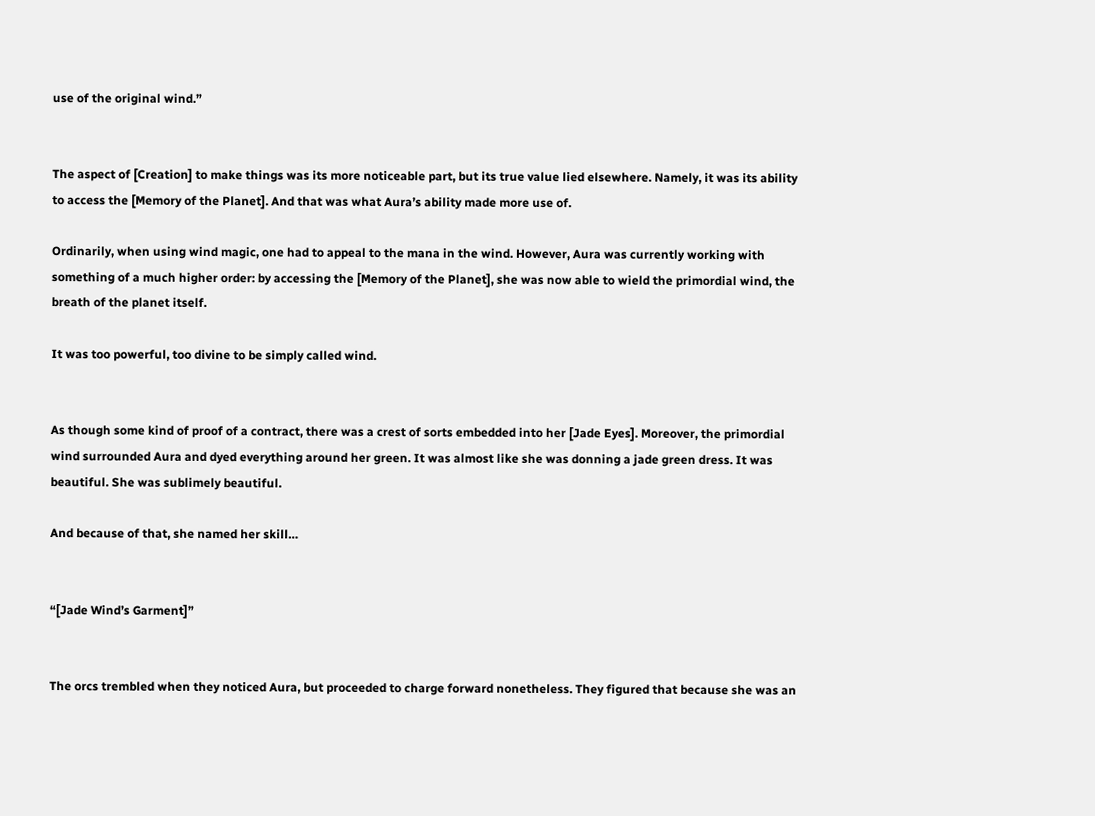use of the original wind.”


The aspect of [Creation] to make things was its more noticeable part, but its true value lied elsewhere. Namely, it was its ability to access the [Memory of the Planet]. And that was what Aura’s ability made more use of.

Ordinarily, when using wind magic, one had to appeal to the mana in the wind. However, Aura was currently working with something of a much higher order: by accessing the [Memory of the Planet], she was now able to wield the primordial wind, the breath of the planet itself.

It was too powerful, too divine to be simply called wind.


As though some kind of proof of a contract, there was a crest of sorts embedded into her [Jade Eyes]. Moreover, the primordial wind surrounded Aura and dyed everything around her green. It was almost like she was donning a jade green dress. It was beautiful. She was sublimely beautiful.

And because of that, she named her skill…


“[Jade Wind’s Garment]”


The orcs trembled when they noticed Aura, but proceeded to charge forward nonetheless. They figured that because she was an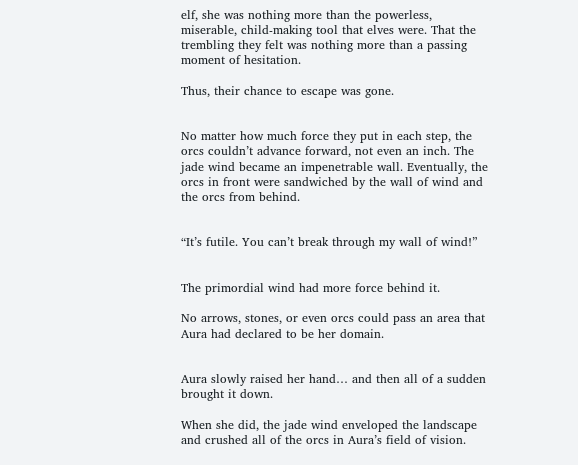elf, she was nothing more than the powerless, miserable, child-making tool that elves were. That the trembling they felt was nothing more than a passing moment of hesitation.

Thus, their chance to escape was gone.


No matter how much force they put in each step, the orcs couldn’t advance forward, not even an inch. The jade wind became an impenetrable wall. Eventually, the orcs in front were sandwiched by the wall of wind and the orcs from behind.


“It’s futile. You can’t break through my wall of wind!”


The primordial wind had more force behind it.

No arrows, stones, or even orcs could pass an area that Aura had declared to be her domain.


Aura slowly raised her hand… and then all of a sudden brought it down.

When she did, the jade wind enveloped the landscape and crushed all of the orcs in Aura’s field of vision.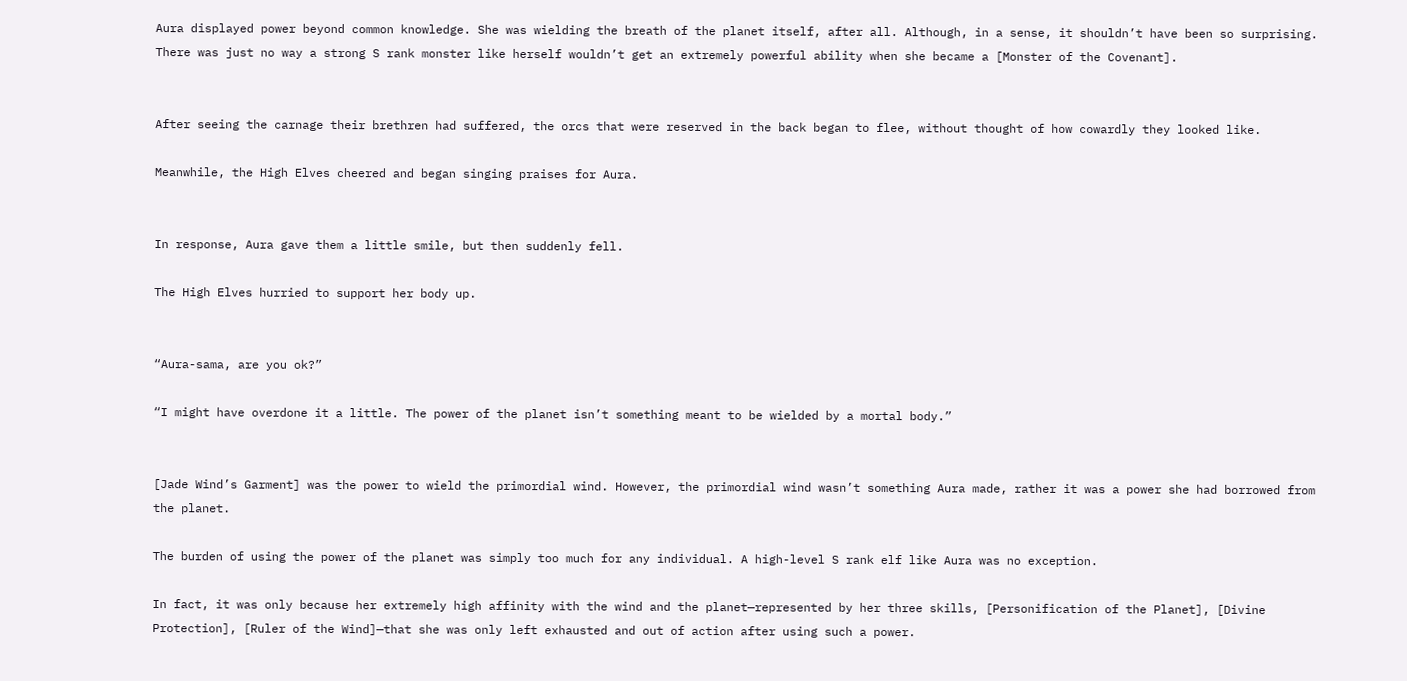Aura displayed power beyond common knowledge. She was wielding the breath of the planet itself, after all. Although, in a sense, it shouldn’t have been so surprising. There was just no way a strong S rank monster like herself wouldn’t get an extremely powerful ability when she became a [Monster of the Covenant].


After seeing the carnage their brethren had suffered, the orcs that were reserved in the back began to flee, without thought of how cowardly they looked like.

Meanwhile, the High Elves cheered and began singing praises for Aura.


In response, Aura gave them a little smile, but then suddenly fell.

The High Elves hurried to support her body up.


“Aura-sama, are you ok?”

“I might have overdone it a little. The power of the planet isn’t something meant to be wielded by a mortal body.”


[Jade Wind’s Garment] was the power to wield the primordial wind. However, the primordial wind wasn’t something Aura made, rather it was a power she had borrowed from the planet.

The burden of using the power of the planet was simply too much for any individual. A high-level S rank elf like Aura was no exception.

In fact, it was only because her extremely high affinity with the wind and the planet—represented by her three skills, [Personification of the Planet], [Divine Protection], [Ruler of the Wind]—that she was only left exhausted and out of action after using such a power.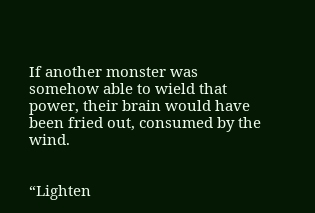If another monster was somehow able to wield that power, their brain would have been fried out, consumed by the wind.


“Lighten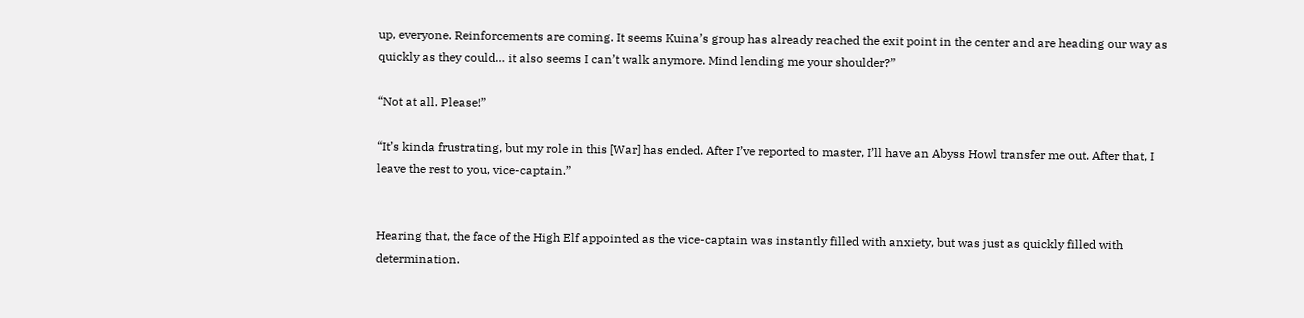up, everyone. Reinforcements are coming. It seems Kuina’s group has already reached the exit point in the center and are heading our way as quickly as they could… it also seems I can’t walk anymore. Mind lending me your shoulder?”

“Not at all. Please!”

“It’s kinda frustrating, but my role in this [War] has ended. After I’ve reported to master, I’ll have an Abyss Howl transfer me out. After that, I leave the rest to you, vice-captain.”


Hearing that, the face of the High Elf appointed as the vice-captain was instantly filled with anxiety, but was just as quickly filled with determination.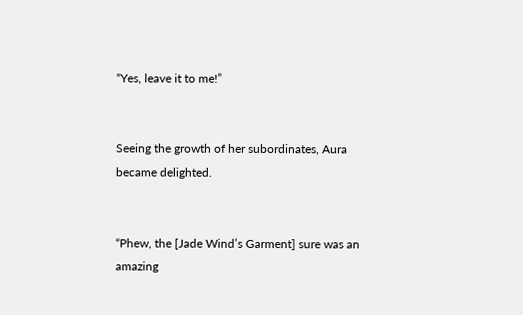“Yes, leave it to me!”


Seeing the growth of her subordinates, Aura became delighted.


“Phew, the [Jade Wind’s Garment] sure was an amazing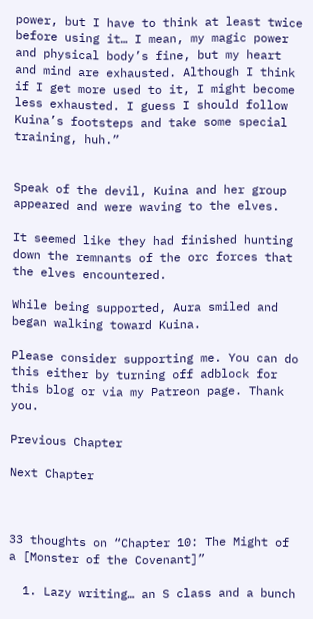power, but I have to think at least twice before using it… I mean, my magic power and physical body’s fine, but my heart and mind are exhausted. Although I think if I get more used to it, I might become less exhausted. I guess I should follow Kuina’s footsteps and take some special training, huh.”


Speak of the devil, Kuina and her group appeared and were waving to the elves.

It seemed like they had finished hunting down the remnants of the orc forces that the elves encountered.

While being supported, Aura smiled and began walking toward Kuina.

Please consider supporting me. You can do this either by turning off adblock for this blog or via my Patreon page. Thank you.

Previous Chapter

Next Chapter



33 thoughts on “Chapter 10: The Might of a [Monster of the Covenant]”

  1. Lazy writing… an S class and a bunch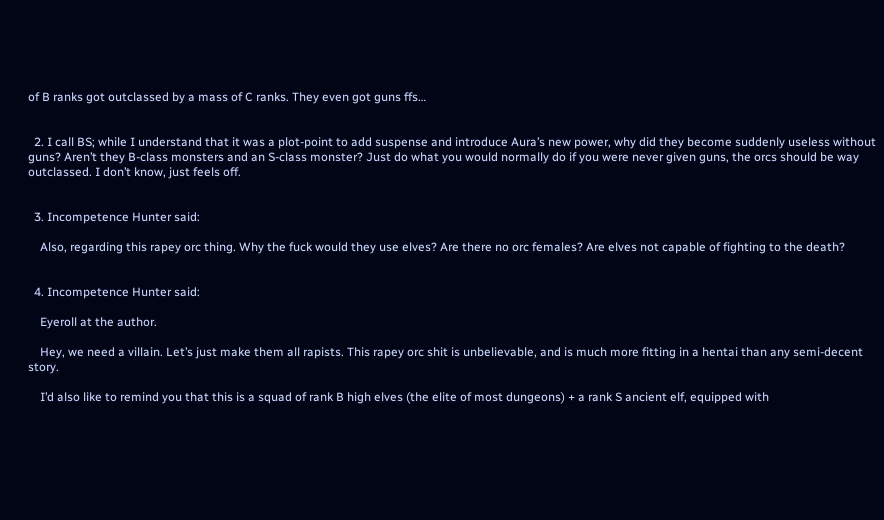of B ranks got outclassed by a mass of C ranks. They even got guns ffs…


  2. I call BS; while I understand that it was a plot-point to add suspense and introduce Aura’s new power, why did they become suddenly useless without guns? Aren’t they B-class monsters and an S-class monster? Just do what you would normally do if you were never given guns, the orcs should be way outclassed. I don’t know, just feels off.


  3. Incompetence Hunter said:

    Also, regarding this rapey orc thing. Why the fuck would they use elves? Are there no orc females? Are elves not capable of fighting to the death?


  4. Incompetence Hunter said:

    Eyeroll at the author.

    Hey, we need a villain. Let’s just make them all rapists. This rapey orc shit is unbelievable, and is much more fitting in a hentai than any semi-decent story.

    I’d also like to remind you that this is a squad of rank B high elves (the elite of most dungeons) + a rank S ancient elf, equipped with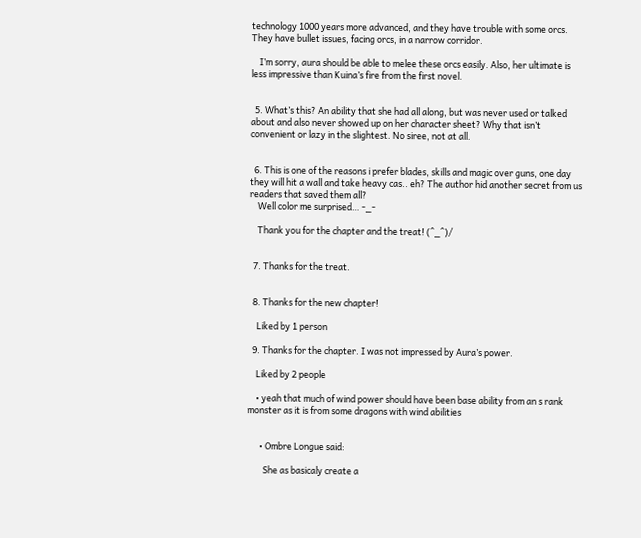technology 1000 years more advanced, and they have trouble with some orcs. They have bullet issues, facing orcs, in a narrow corridor.

    I’m sorry, aura should be able to melee these orcs easily. Also, her ultimate is less impressive than Kuina’s fire from the first novel.


  5. What’s this? An ability that she had all along, but was never used or talked about and also never showed up on her character sheet? Why that isn’t convenient or lazy in the slightest. No siree, not at all.


  6. This is one of the reasons i prefer blades, skills and magic over guns, one day they will hit a wall and take heavy cas.. eh? The author hid another secret from us readers that saved them all?
    Well color me surprised… -_-

    Thank you for the chapter and the treat! (^_^)/


  7. Thanks for the treat.


  8. Thanks for the new chapter!

    Liked by 1 person

  9. Thanks for the chapter. I was not impressed by Aura’s power.

    Liked by 2 people

    • yeah that much of wind power should have been base ability from an s rank monster as it is from some dragons with wind abilities


      • Ombre Longue said:

        She as basicaly create a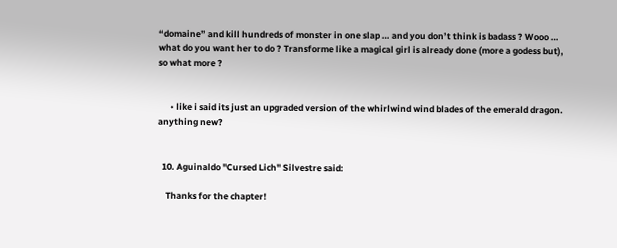“domaine” and kill hundreds of monster in one slap … and you don’t think is badass ? Wooo … what do you want her to do ? Transforme like a magical girl is already done (more a godess but), so what more ?


      • like i said its just an upgraded version of the whirlwind wind blades of the emerald dragon. anything new?


  10. Aguinaldo "Cursed Lich" Silvestre said:

    Thanks for the chapter!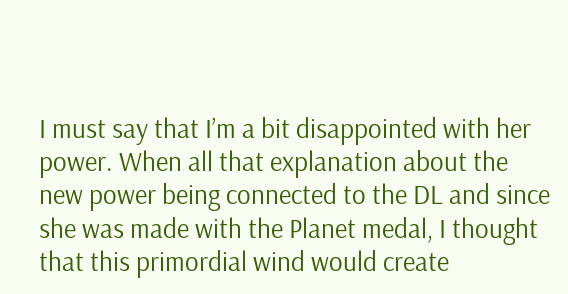I must say that I’m a bit disappointed with her power. When all that explanation about the new power being connected to the DL and since she was made with the Planet medal, I thought that this primordial wind would create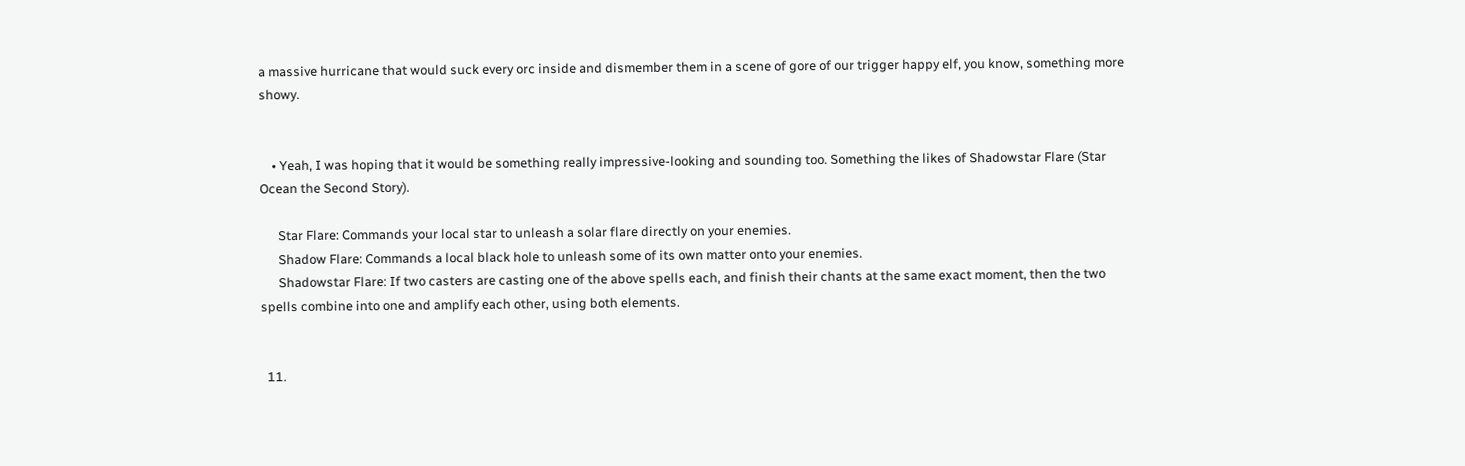a massive hurricane that would suck every orc inside and dismember them in a scene of gore of our trigger happy elf, you know, something more showy.


    • Yeah, I was hoping that it would be something really impressive-looking and sounding too. Something the likes of Shadowstar Flare (Star Ocean the Second Story).

      Star Flare: Commands your local star to unleash a solar flare directly on your enemies.
      Shadow Flare: Commands a local black hole to unleash some of its own matter onto your enemies.
      Shadowstar Flare: If two casters are casting one of the above spells each, and finish their chants at the same exact moment, then the two spells combine into one and amplify each other, using both elements.


  11.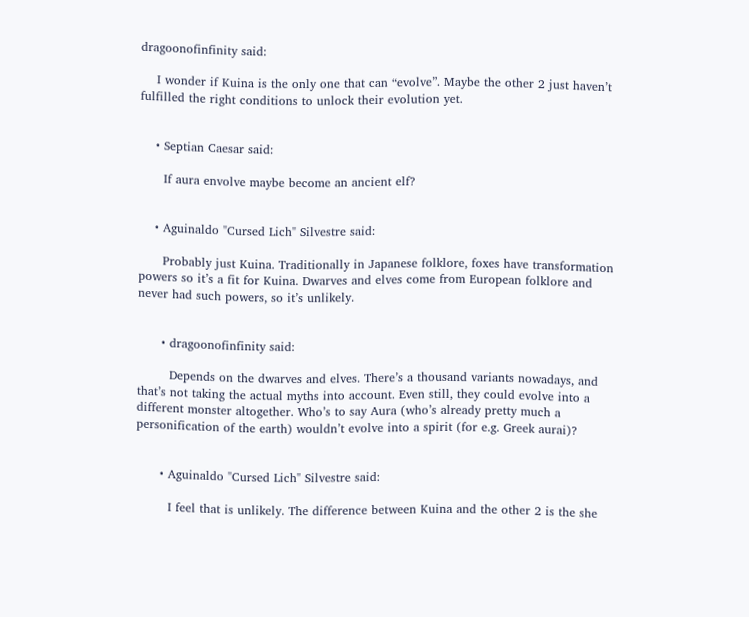dragoonofinfinity said:

    I wonder if Kuina is the only one that can “evolve”. Maybe the other 2 just haven’t fulfilled the right conditions to unlock their evolution yet.


    • Septian Caesar said:

      If aura envolve maybe become an ancient elf?


    • Aguinaldo "Cursed Lich" Silvestre said:

      Probably just Kuina. Traditionally in Japanese folklore, foxes have transformation powers so it’s a fit for Kuina. Dwarves and elves come from European folklore and never had such powers, so it’s unlikely.


      • dragoonofinfinity said:

        Depends on the dwarves and elves. There’s a thousand variants nowadays, and that’s not taking the actual myths into account. Even still, they could evolve into a different monster altogether. Who’s to say Aura (who’s already pretty much a personification of the earth) wouldn’t evolve into a spirit (for e.g. Greek aurai)?


      • Aguinaldo "Cursed Lich" Silvestre said:

        I feel that is unlikely. The difference between Kuina and the other 2 is the she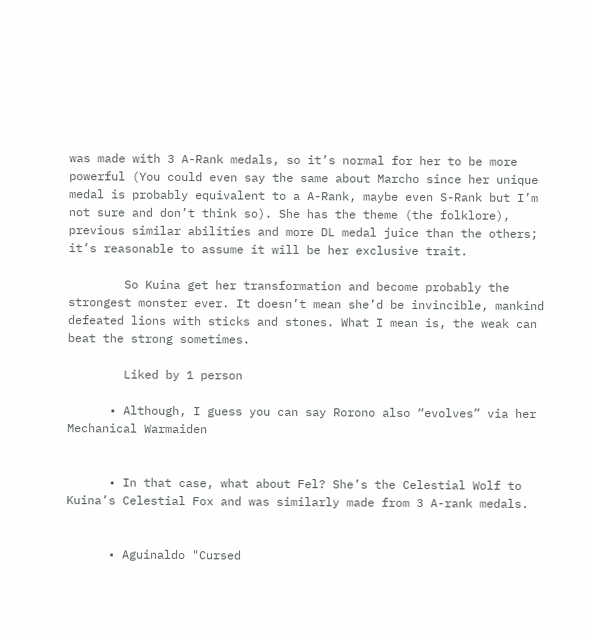was made with 3 A-Rank medals, so it’s normal for her to be more powerful (You could even say the same about Marcho since her unique medal is probably equivalent to a A-Rank, maybe even S-Rank but I’m not sure and don’t think so). She has the theme (the folklore), previous similar abilities and more DL medal juice than the others; it’s reasonable to assume it will be her exclusive trait.

        So Kuina get her transformation and become probably the strongest monster ever. It doesn’t mean she’d be invincible, mankind defeated lions with sticks and stones. What I mean is, the weak can beat the strong sometimes.

        Liked by 1 person

      • Although, I guess you can say Rorono also “evolves” via her Mechanical Warmaiden


      • In that case, what about Fel? She’s the Celestial Wolf to Kuina’s Celestial Fox and was similarly made from 3 A-rank medals.


      • Aguinaldo "Cursed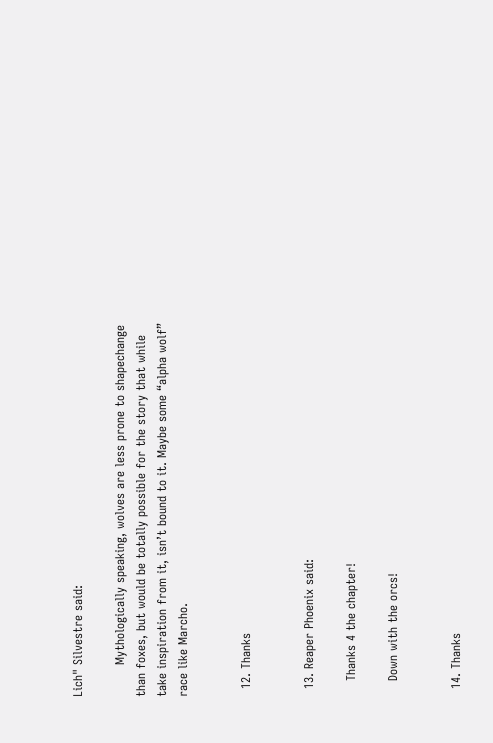Lich" Silvestre said:

        Mythologically speaking, wolves are less prone to shapechange than foxes, but would be totally possible for the story that while take inspiration from it, isn’t bound to it. Maybe some “alpha wolf” race like Marcho.


  12. Thanks


  13. Reaper Phoenix said:

    Thanks 4 the chapter!

    Down with the orcs!


  14. Thanks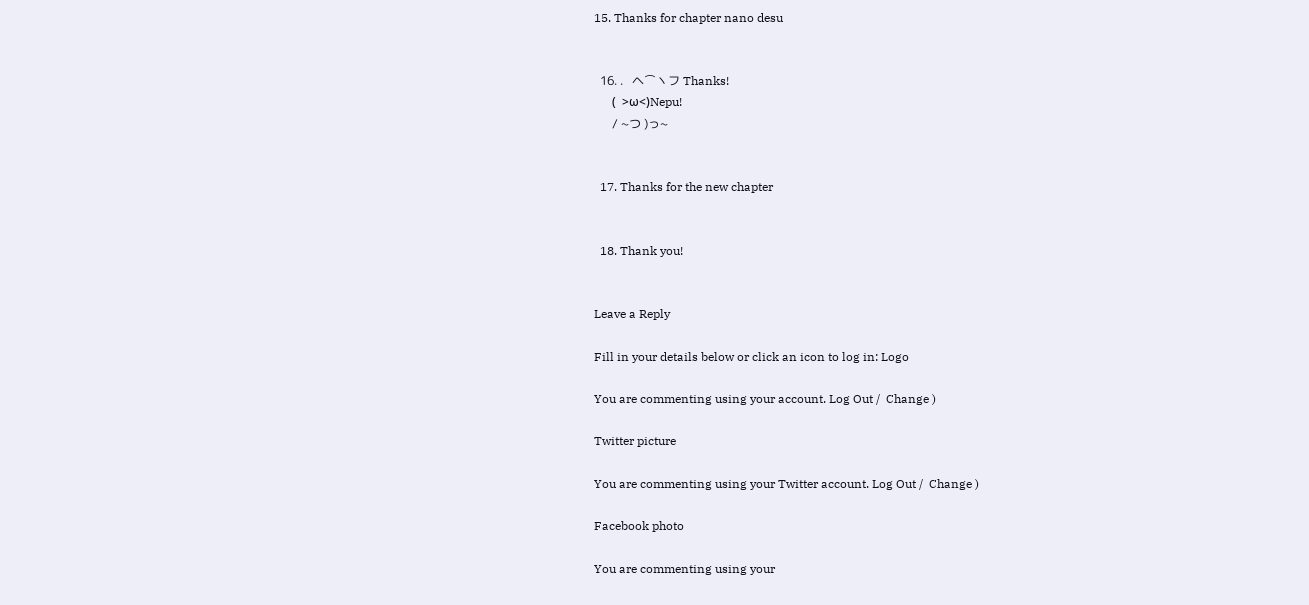15. Thanks for chapter nano desu


  16. .   ヘ⌒ヽフ Thanks!
      (  >ω<)Nepu!
      / ~つ )っ~


  17. Thanks for the new chapter


  18. Thank you!


Leave a Reply

Fill in your details below or click an icon to log in: Logo

You are commenting using your account. Log Out /  Change )

Twitter picture

You are commenting using your Twitter account. Log Out /  Change )

Facebook photo

You are commenting using your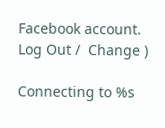Facebook account. Log Out /  Change )

Connecting to %s